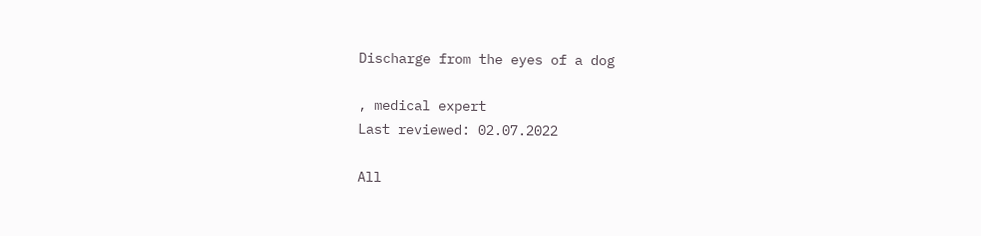Discharge from the eyes of a dog

, medical expert
Last reviewed: 02.07.2022

All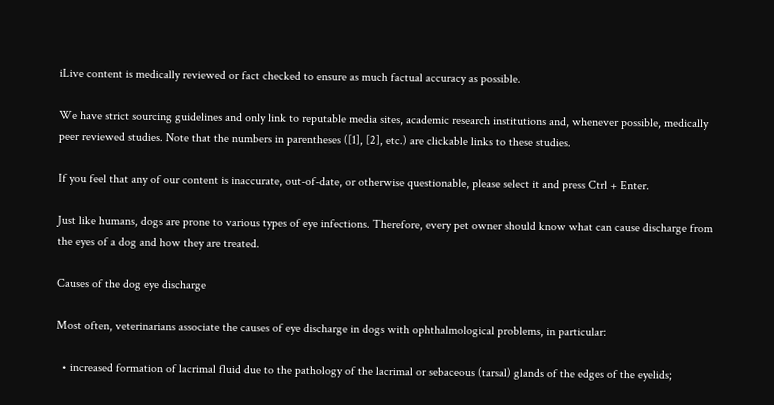iLive content is medically reviewed or fact checked to ensure as much factual accuracy as possible.

We have strict sourcing guidelines and only link to reputable media sites, academic research institutions and, whenever possible, medically peer reviewed studies. Note that the numbers in parentheses ([1], [2], etc.) are clickable links to these studies.

If you feel that any of our content is inaccurate, out-of-date, or otherwise questionable, please select it and press Ctrl + Enter.

Just like humans, dogs are prone to various types of eye infections. Therefore, every pet owner should know what can cause discharge from the eyes of a dog and how they are treated.

Causes of the dog eye discharge

Most often, veterinarians associate the causes of eye discharge in dogs with ophthalmological problems, in particular:

  • increased formation of lacrimal fluid due to the pathology of the lacrimal or sebaceous (tarsal) glands of the edges of the eyelids;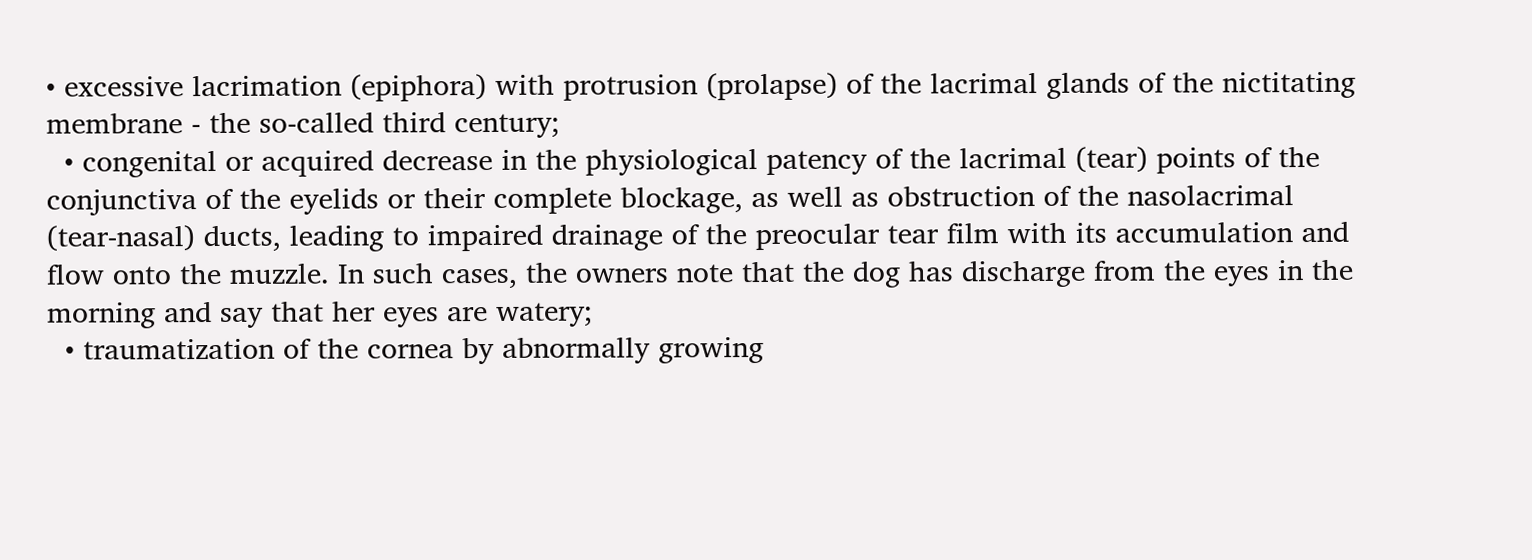• excessive lacrimation (epiphora) with protrusion (prolapse) of the lacrimal glands of the nictitating membrane - the so-called third century;
  • congenital or acquired decrease in the physiological patency of the lacrimal (tear) points of the conjunctiva of the eyelids or their complete blockage, as well as obstruction of the nasolacrimal (tear-nasal) ducts, leading to impaired drainage of the preocular tear film with its accumulation and flow onto the muzzle. In such cases, the owners note that the dog has discharge from the eyes in the morning and say that her eyes are watery;
  • traumatization of the cornea by abnormally growing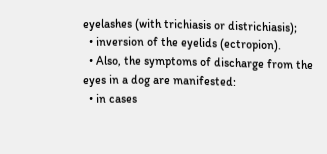eyelashes (with trichiasis or districhiasis);
  • inversion of the eyelids (ectropion).
  • Also, the symptoms of discharge from the eyes in a dog are manifested:
  • in cases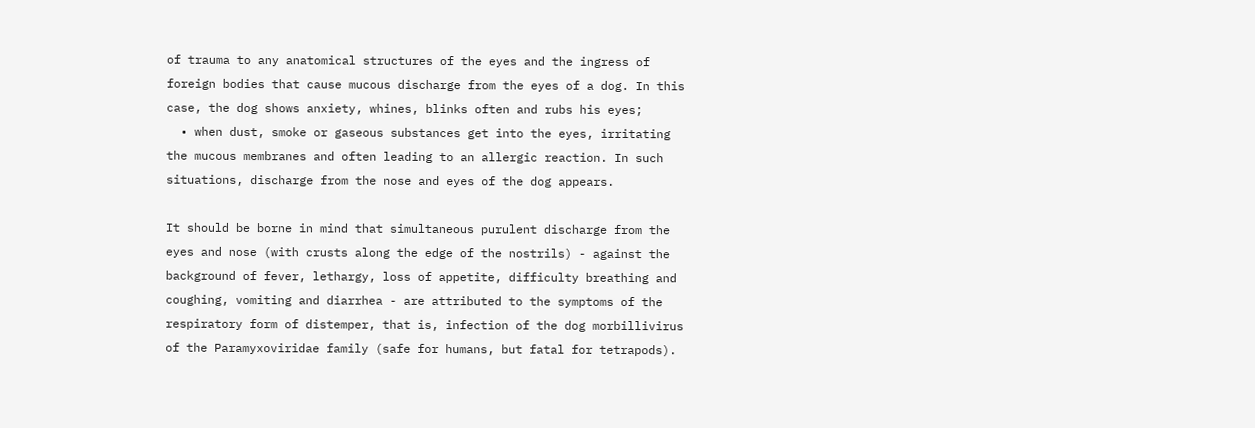of trauma to any anatomical structures of the eyes and the ingress of foreign bodies that cause mucous discharge from the eyes of a dog. In this case, the dog shows anxiety, whines, blinks often and rubs his eyes;
  • when dust, smoke or gaseous substances get into the eyes, irritating the mucous membranes and often leading to an allergic reaction. In such situations, discharge from the nose and eyes of the dog appears.

It should be borne in mind that simultaneous purulent discharge from the eyes and nose (with crusts along the edge of the nostrils) - against the background of fever, lethargy, loss of appetite, difficulty breathing and coughing, vomiting and diarrhea - are attributed to the symptoms of the respiratory form of distemper, that is, infection of the dog morbillivirus of the Paramyxoviridae family (safe for humans, but fatal for tetrapods).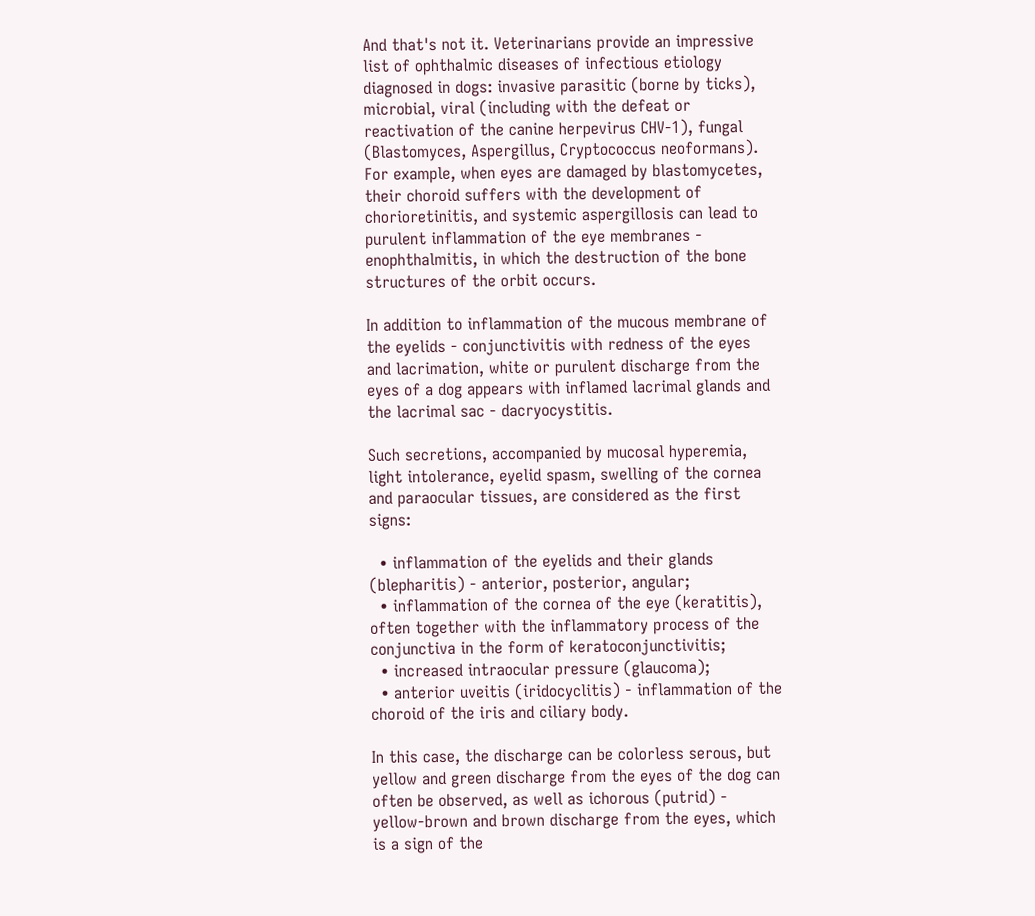And that's not it. Veterinarians provide an impressive list of ophthalmic diseases of infectious etiology diagnosed in dogs: invasive parasitic (borne by ticks), microbial, viral (including with the defeat or reactivation of the canine herpevirus CHV-1), fungal (Blastomyces, Aspergillus, Cryptococcus neoformans). For example, when eyes are damaged by blastomycetes, their choroid suffers with the development of chorioretinitis, and systemic aspergillosis can lead to purulent inflammation of the eye membranes - enophthalmitis, in which the destruction of the bone structures of the orbit occurs.

In addition to inflammation of the mucous membrane of the eyelids - conjunctivitis with redness of the eyes and lacrimation, white or purulent discharge from the eyes of a dog appears with inflamed lacrimal glands and the lacrimal sac - dacryocystitis.

Such secretions, accompanied by mucosal hyperemia, light intolerance, eyelid spasm, swelling of the cornea and paraocular tissues, are considered as the first signs:

  • inflammation of the eyelids and their glands (blepharitis) - anterior, posterior, angular;
  • inflammation of the cornea of the eye (keratitis), often together with the inflammatory process of the conjunctiva in the form of keratoconjunctivitis;
  • increased intraocular pressure (glaucoma);
  • anterior uveitis (iridocyclitis) - inflammation of the choroid of the iris and ciliary body.

In this case, the discharge can be colorless serous, but yellow and green discharge from the eyes of the dog can often be observed, as well as ichorous (putrid) - yellow-brown and brown discharge from the eyes, which is a sign of the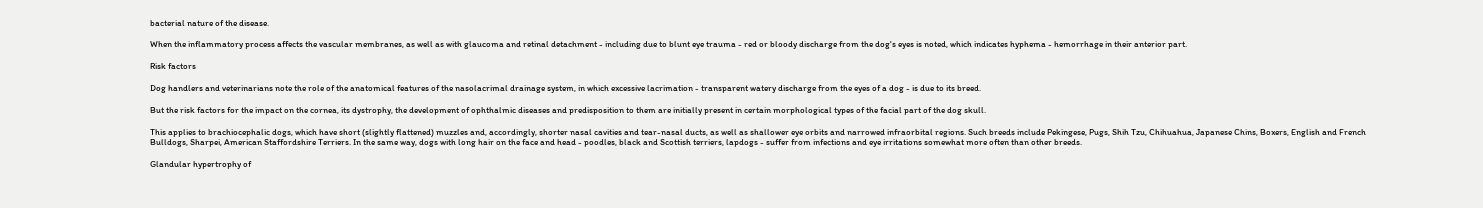bacterial nature of the disease.

When the inflammatory process affects the vascular membranes, as well as with glaucoma and retinal detachment - including due to blunt eye trauma - red or bloody discharge from the dog's eyes is noted, which indicates hyphema - hemorrhage in their anterior part.

Risk factors

Dog handlers and veterinarians note the role of the anatomical features of the nasolacrimal drainage system, in which excessive lacrimation - transparent watery discharge from the eyes of a dog - is due to its breed.

But the risk factors for the impact on the cornea, its dystrophy, the development of ophthalmic diseases and predisposition to them are initially present in certain morphological types of the facial part of the dog skull.

This applies to brachiocephalic dogs, which have short (slightly flattened) muzzles and, accordingly, shorter nasal cavities and tear-nasal ducts, as well as shallower eye orbits and narrowed infraorbital regions. Such breeds include Pekingese, Pugs, Shih Tzu, Chihuahua, Japanese Chins, Boxers, English and French Bulldogs, Sharpei, American Staffordshire Terriers. In the same way, dogs with long hair on the face and head - poodles, black and Scottish terriers, lapdogs - suffer from infections and eye irritations somewhat more often than other breeds.

Glandular hypertrophy of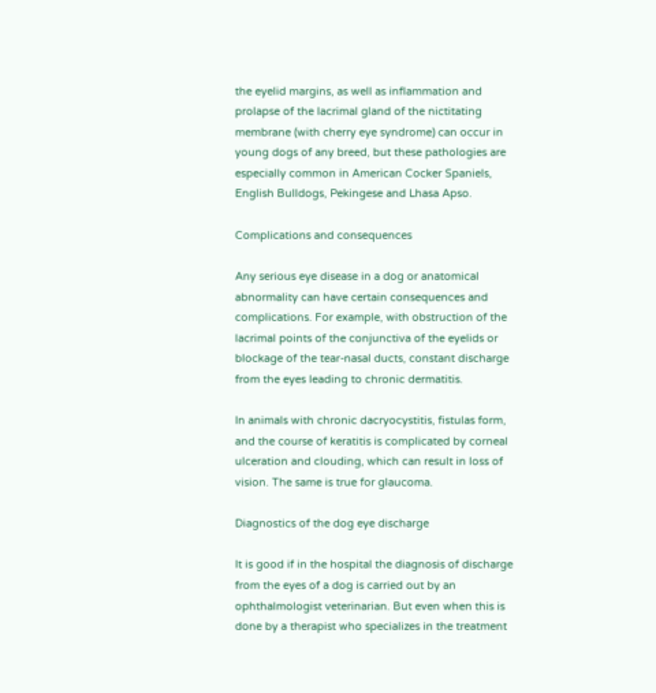the eyelid margins, as well as inflammation and prolapse of the lacrimal gland of the nictitating membrane (with cherry eye syndrome) can occur in young dogs of any breed, but these pathologies are especially common in American Cocker Spaniels, English Bulldogs, Pekingese and Lhasa Apso.

Complications and consequences

Any serious eye disease in a dog or anatomical abnormality can have certain consequences and complications. For example, with obstruction of the lacrimal points of the conjunctiva of the eyelids or blockage of the tear-nasal ducts, constant discharge from the eyes leading to chronic dermatitis.

In animals with chronic dacryocystitis, fistulas form, and the course of keratitis is complicated by corneal ulceration and clouding, which can result in loss of vision. The same is true for glaucoma.

Diagnostics of the dog eye discharge

It is good if in the hospital the diagnosis of discharge from the eyes of a dog is carried out by an ophthalmologist veterinarian. But even when this is done by a therapist who specializes in the treatment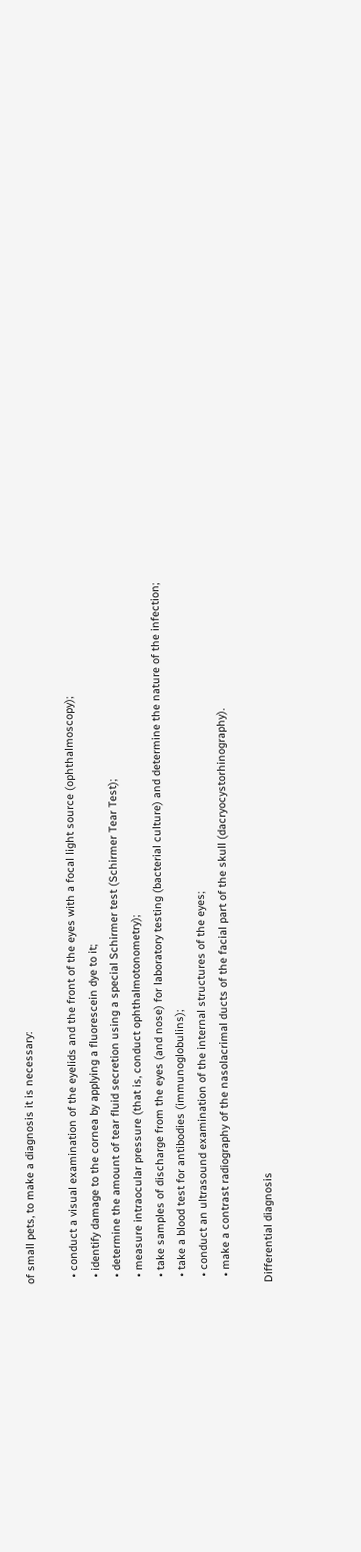of small pets, to make a diagnosis it is necessary:

  • conduct a visual examination of the eyelids and the front of the eyes with a focal light source (ophthalmoscopy);
  • identify damage to the cornea by applying a fluorescein dye to it;
  • determine the amount of tear fluid secretion using a special Schirmer test (Schirmer Tear Test);
  • measure intraocular pressure (that is, conduct ophthalmotonometry);
  • take samples of discharge from the eyes (and nose) for laboratory testing (bacterial culture) and determine the nature of the infection;
  • take a blood test for antibodies (immunoglobulins);
  • conduct an ultrasound examination of the internal structures of the eyes;
  • make a contrast radiography of the nasolacrimal ducts of the facial part of the skull (dacryocystorhinography).

Differential diagnosis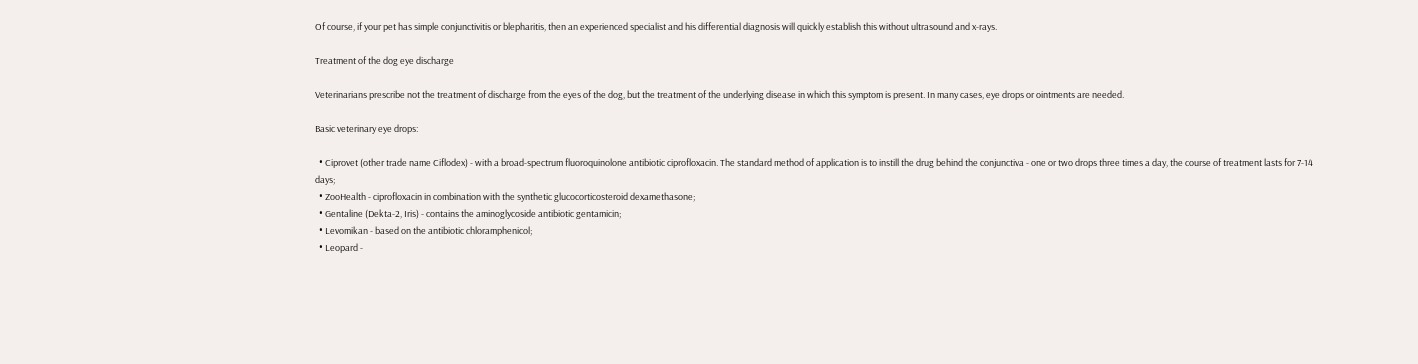Of course, if your pet has simple conjunctivitis or blepharitis, then an experienced specialist and his differential diagnosis will quickly establish this without ultrasound and x-rays.

Treatment of the dog eye discharge

Veterinarians prescribe not the treatment of discharge from the eyes of the dog, but the treatment of the underlying disease in which this symptom is present. In many cases, eye drops or ointments are needed.

Basic veterinary eye drops:

  • Ciprovet (other trade name Ciflodex) - with a broad-spectrum fluoroquinolone antibiotic ciprofloxacin. The standard method of application is to instill the drug behind the conjunctiva - one or two drops three times a day, the course of treatment lasts for 7-14 days;
  • ZooHealth - ciprofloxacin in combination with the synthetic glucocorticosteroid dexamethasone;
  • Gentaline (Dekta-2, Iris) - contains the aminoglycoside antibiotic gentamicin;
  • Levomikan - based on the antibiotic chloramphenicol;
  • Leopard -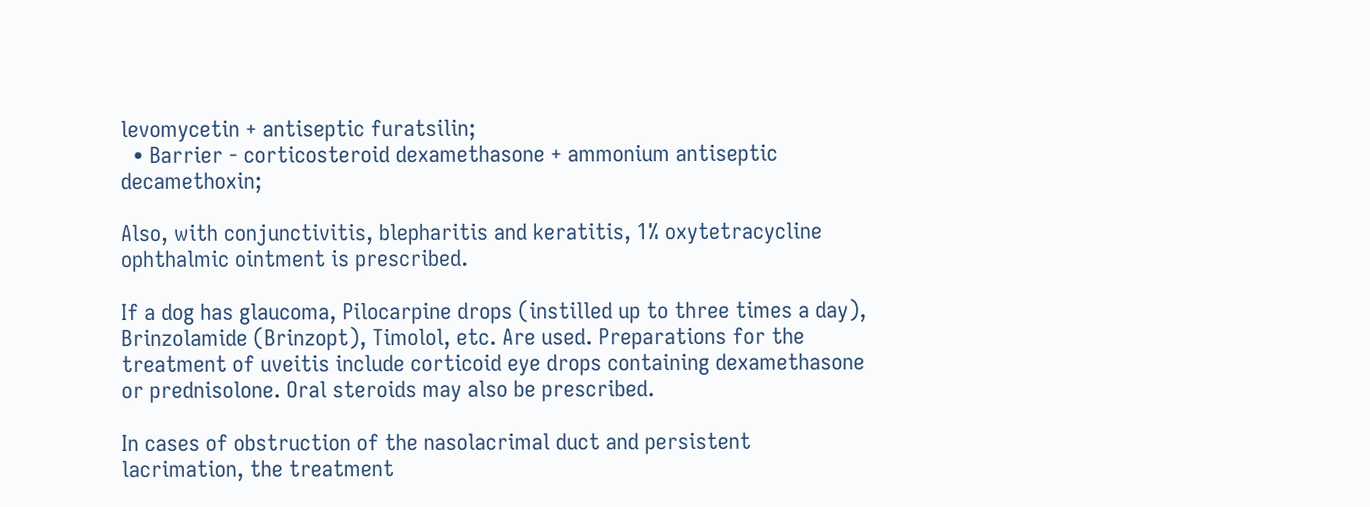levomycetin + antiseptic furatsilin;
  • Barrier - corticosteroid dexamethasone + ammonium antiseptic decamethoxin;

Also, with conjunctivitis, blepharitis and keratitis, 1% oxytetracycline ophthalmic ointment is prescribed.

If a dog has glaucoma, Pilocarpine drops (instilled up to three times a day), Brinzolamide (Brinzopt), Timolol, etc. Are used. Preparations for the treatment of uveitis include corticoid eye drops containing dexamethasone or prednisolone. Oral steroids may also be prescribed.

In cases of obstruction of the nasolacrimal duct and persistent lacrimation, the treatment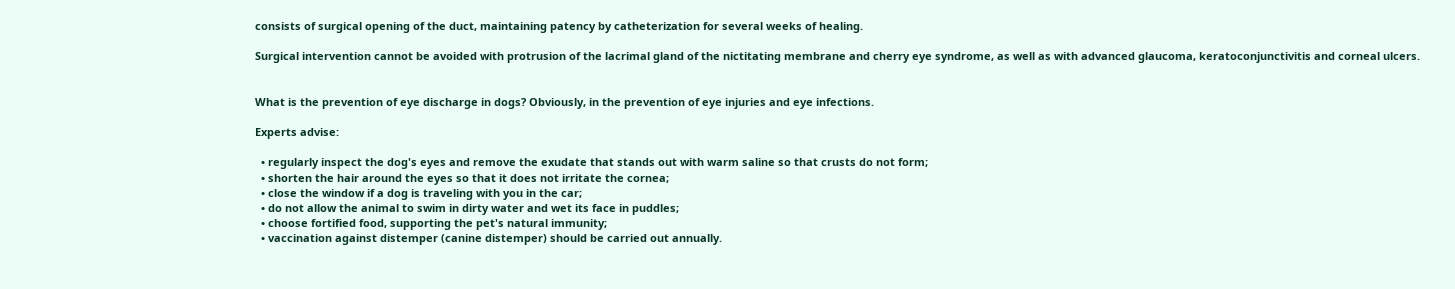consists of surgical opening of the duct, maintaining patency by catheterization for several weeks of healing.

Surgical intervention cannot be avoided with protrusion of the lacrimal gland of the nictitating membrane and cherry eye syndrome, as well as with advanced glaucoma, keratoconjunctivitis and corneal ulcers.


What is the prevention of eye discharge in dogs? Obviously, in the prevention of eye injuries and eye infections.

Experts advise:

  • regularly inspect the dog's eyes and remove the exudate that stands out with warm saline so that crusts do not form;
  • shorten the hair around the eyes so that it does not irritate the cornea;
  • close the window if a dog is traveling with you in the car;
  • do not allow the animal to swim in dirty water and wet its face in puddles;
  • choose fortified food, supporting the pet's natural immunity;
  • vaccination against distemper (canine distemper) should be carried out annually.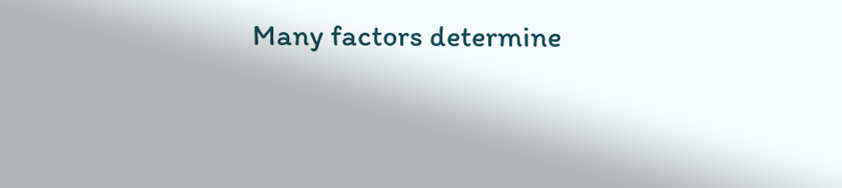Many factors determine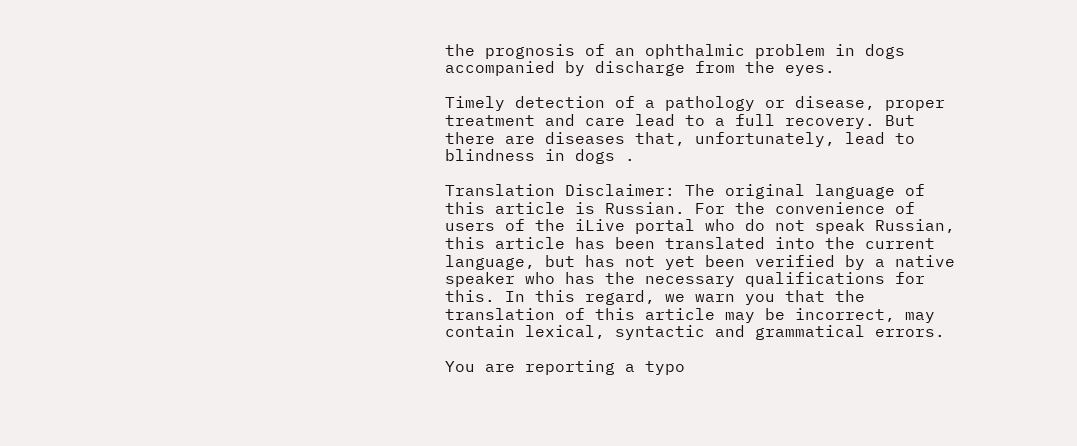the prognosis of an ophthalmic problem in dogs accompanied by discharge from the eyes.

Timely detection of a pathology or disease, proper treatment and care lead to a full recovery. But there are diseases that, unfortunately, lead to  blindness in dogs .

Translation Disclaimer: The original language of this article is Russian. For the convenience of users of the iLive portal who do not speak Russian, this article has been translated into the current language, but has not yet been verified by a native speaker who has the necessary qualifications for this. In this regard, we warn you that the translation of this article may be incorrect, may contain lexical, syntactic and grammatical errors.

You are reporting a typo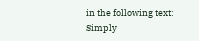in the following text:
Simply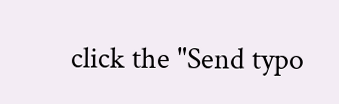click the "Send typo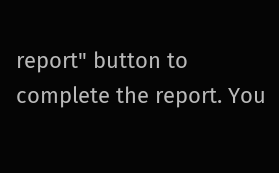report" button to complete the report. You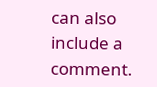can also include a comment.